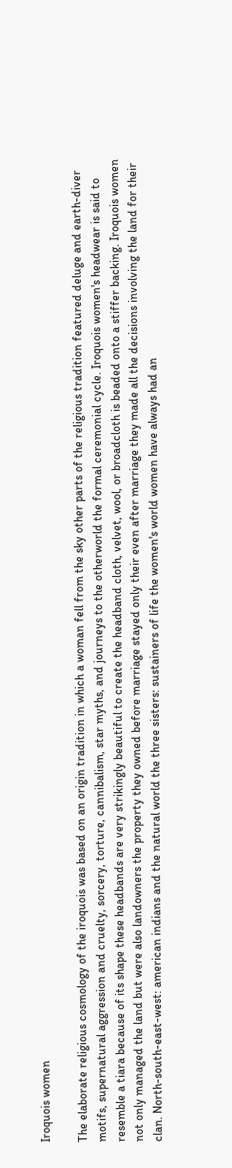Iroquois women

The elaborate religious cosmology of the iroquois was based on an origin tradition in which a woman fell from the sky other parts of the religious tradition featured deluge and earth-diver motifs, supernatural aggression and cruelty, sorcery, torture, cannibalism, star myths, and journeys to the otherworld the formal ceremonial cycle. Iroquois women's headwear is said to resemble a tiara because of its shape these headbands are very strikingly beautiful to create the headband cloth, velvet, wool, or broadcloth is beaded onto a stiffer backing. Iroquois women not only managed the land but were also landowners the property they owned before marriage stayed only their even after marriage they made all the decisions involving the land for their clan. North-south-east-west: american indians and the natural world the three sisters: sustainers of life the women's world women have always had an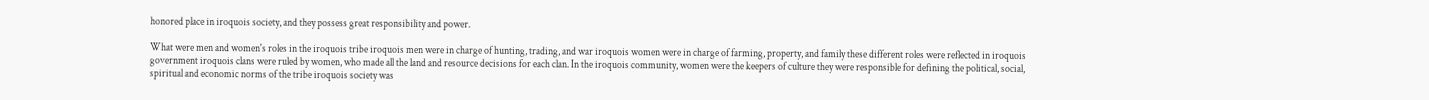honored place in iroquois society, and they possess great responsibility and power.

What were men and women's roles in the iroquois tribe iroquois men were in charge of hunting, trading, and war iroquois women were in charge of farming, property, and family these different roles were reflected in iroquois government iroquois clans were ruled by women, who made all the land and resource decisions for each clan. In the iroquois community, women were the keepers of culture they were responsible for defining the political, social, spiritual and economic norms of the tribe iroquois society was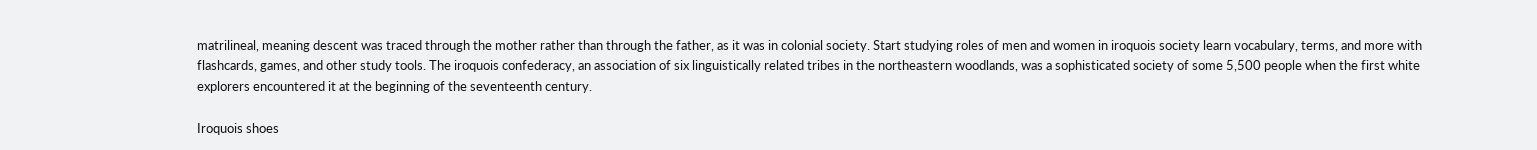matrilineal, meaning descent was traced through the mother rather than through the father, as it was in colonial society. Start studying roles of men and women in iroquois society learn vocabulary, terms, and more with flashcards, games, and other study tools. The iroquois confederacy, an association of six linguistically related tribes in the northeastern woodlands, was a sophisticated society of some 5,500 people when the first white explorers encountered it at the beginning of the seventeenth century.

Iroquois shoes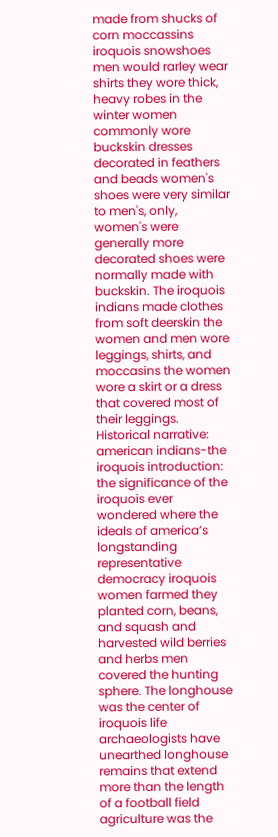made from shucks of corn moccassins iroquois snowshoes men would rarley wear shirts they wore thick, heavy robes in the winter women commonly wore buckskin dresses decorated in feathers and beads women's shoes were very similar to men's, only, women's were generally more decorated shoes were normally made with buckskin. The iroquois indians made clothes from soft deerskin the women and men wore leggings, shirts, and moccasins the women wore a skirt or a dress that covered most of their leggings. Historical narrative: american indians-the iroquois introduction: the significance of the iroquois ever wondered where the ideals of america’s longstanding representative democracy iroquois women farmed they planted corn, beans, and squash and harvested wild berries and herbs men covered the hunting sphere. The longhouse was the center of iroquois life archaeologists have unearthed longhouse remains that extend more than the length of a football field agriculture was the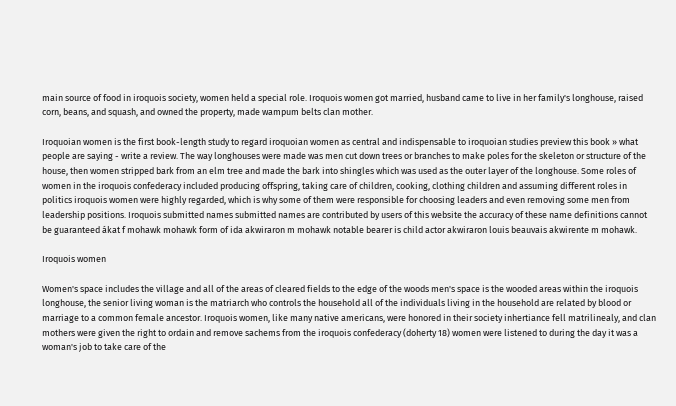main source of food in iroquois society, women held a special role. Iroquois women got married, husband came to live in her family's longhouse, raised corn, beans, and squash, and owned the property, made wampum belts clan mother.

Iroquoian women is the first book-length study to regard iroquoian women as central and indispensable to iroquoian studies preview this book » what people are saying - write a review. The way longhouses were made was men cut down trees or branches to make poles for the skeleton or structure of the house, then women stripped bark from an elm tree and made the bark into shingles which was used as the outer layer of the longhouse. Some roles of women in the iroquois confederacy included producing offspring, taking care of children, cooking, clothing children and assuming different roles in politics iroquois women were highly regarded, which is why some of them were responsible for choosing leaders and even removing some men from leadership positions. Iroquois submitted names submitted names are contributed by users of this website the accuracy of these name definitions cannot be guaranteed ákat f mohawk mohawk form of ida akwiraron m mohawk notable bearer is child actor akwiraron louis beauvais akwirente m mohawk.

Iroquois women

Women's space includes the village and all of the areas of cleared fields to the edge of the woods men's space is the wooded areas within the iroquois longhouse, the senior living woman is the matriarch who controls the household all of the individuals living in the household are related by blood or marriage to a common female ancestor. Iroquois women, like many native americans, were honored in their society inhertiance fell matrilinealy, and clan mothers were given the right to ordain and remove sachems from the iroquois confederacy (doherty 18) women were listened to during the day it was a woman's job to take care of the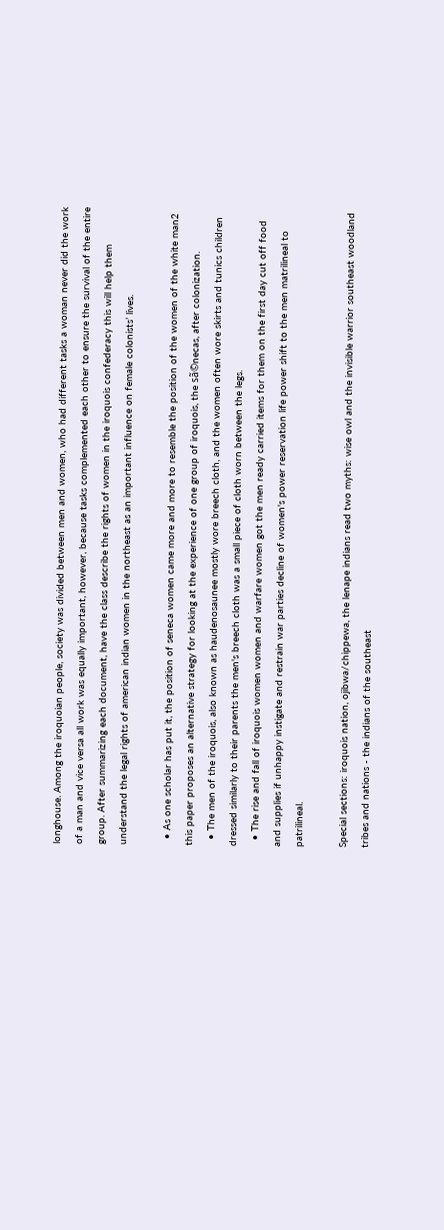longhouse. Among the iroquoian people, society was divided between men and women, who had different tasks a woman never did the work of a man and vice versa all work was equally important, however, because tasks complemented each other to ensure the survival of the entire group. After summarizing each document, have the class describe the rights of women in the iroquois confederacy this will help them understand the legal rights of american indian women in the northeast as an important influence on female colonists’ lives.

  • As one scholar has put it, the position of seneca women came more and more to resemble the position of the women of the white man2 this paper proposes an alternative strategy for looking at the experience of one group of iroquois, the sã©necas, after colonization.
  • The men of the iroquois, also known as haudenosaunee mostly wore breech cloth, and the women often wore skirts and tunics children dressed similarly to their parents the men's breech cloth was a small piece of cloth worn between the legs.
  • The rise and fall of iroquois women women and warfare women got the men ready carried items for them on the first day cut off food and supplies if unhappy instigate and restrain war parties decline of women's power reservation life power shift to the men matrilineal to patrilineal.

Special sections: iroquois nation, ojibwa/chippewa, the lenape indians read two myths: wise owl and the invisible warrior southeast woodland tribes and nations - the indians of the southeast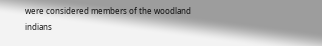were considered members of the woodland indians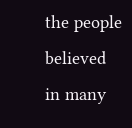the people believed in many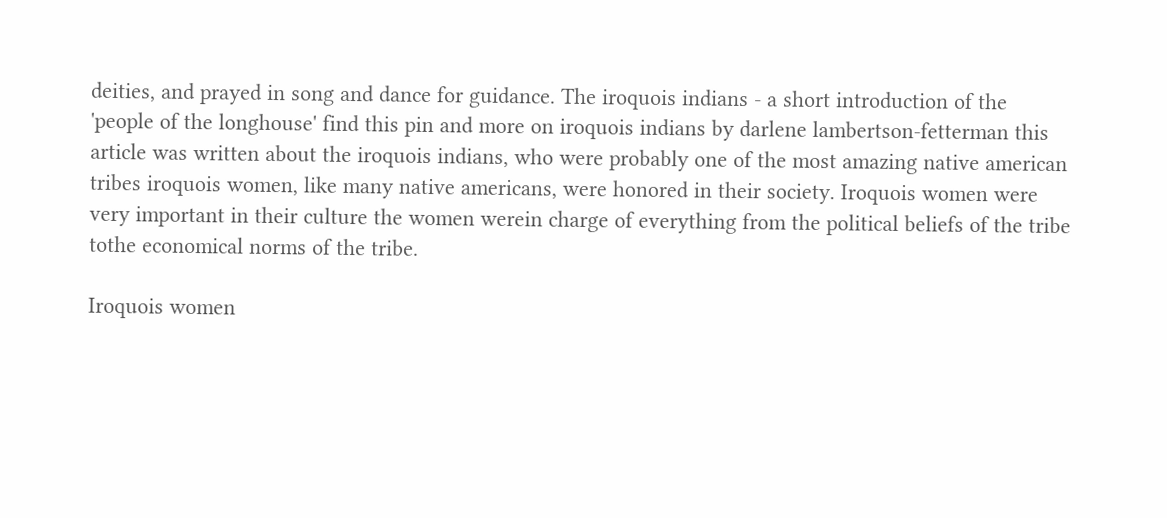deities, and prayed in song and dance for guidance. The iroquois indians - a short introduction of the 'people of the longhouse' find this pin and more on iroquois indians by darlene lambertson-fetterman this article was written about the iroquois indians, who were probably one of the most amazing native american tribes iroquois women, like many native americans, were honored in their society. Iroquois women were very important in their culture the women werein charge of everything from the political beliefs of the tribe tothe economical norms of the tribe.

Iroquois women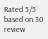Rated 5/5 based on 30 review